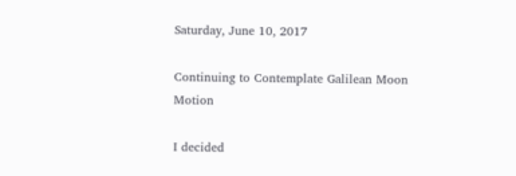Saturday, June 10, 2017

Continuing to Contemplate Galilean Moon Motion

I decided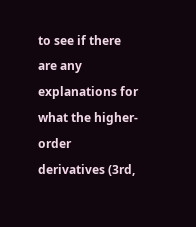to see if there are any explanations for what the higher-order derivatives (3rd,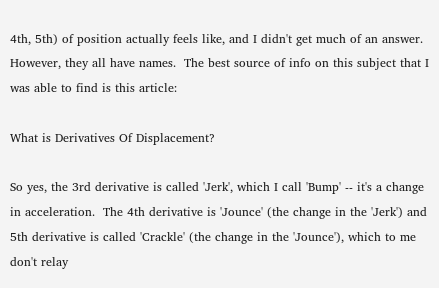4th, 5th) of position actually feels like, and I didn't get much of an answer.  However, they all have names.  The best source of info on this subject that I was able to find is this article:

What is Derivatives Of Displacement?

So yes, the 3rd derivative is called 'Jerk', which I call 'Bump' -- it's a change in acceleration.  The 4th derivative is 'Jounce' (the change in the 'Jerk') and 5th derivative is called 'Crackle' (the change in the 'Jounce'), which to me don't relay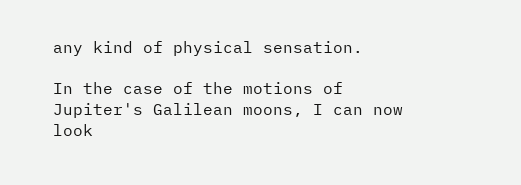any kind of physical sensation.

In the case of the motions of Jupiter's Galilean moons, I can now look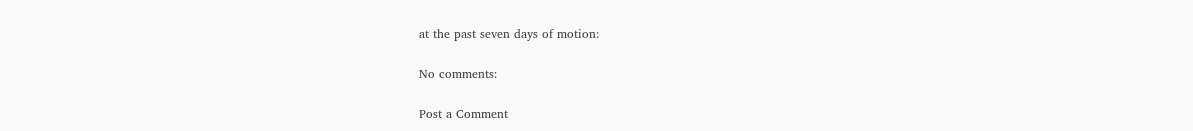at the past seven days of motion:

No comments:

Post a Comment